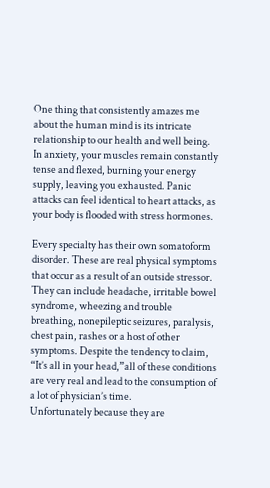One thing that consistently amazes me about the human mind is its intricate relationship to our health and well being. In anxiety, your muscles remain constantly tense and flexed, burning your energy supply, leaving you exhausted. Panic attacks can feel identical to heart attacks, as your body is flooded with stress hormones.

Every specialty has their own somatoform disorder. These are real physical symptoms that occur as a result of an outside stressor. They can include headache, irritable bowel syndrome, wheezing and trouble breathing, nonepileptic seizures, paralysis, chest pain, rashes or a host of other symptoms. Despite the tendency to claim, “It’s all in your head,”all of these conditions are very real and lead to the consumption of a lot of physician’s time.
Unfortunately because they are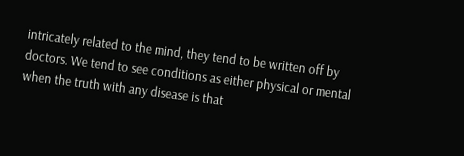intricately related to the mind, they tend to be written off by doctors. We tend to see conditions as either physical or mental when the truth with any disease is that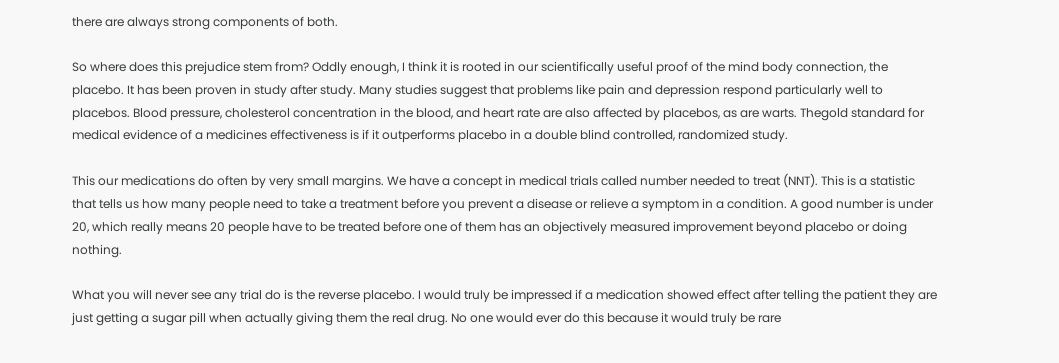there are always strong components of both.

So where does this prejudice stem from? Oddly enough, I think it is rooted in our scientifically useful proof of the mind body connection, the placebo. It has been proven in study after study. Many studies suggest that problems like pain and depression respond particularly well to placebos. Blood pressure, cholesterol concentration in the blood, and heart rate are also affected by placebos, as are warts. Thegold standard for medical evidence of a medicines effectiveness is if it outperforms placebo in a double blind controlled, randomized study.

This our medications do often by very small margins. We have a concept in medical trials called number needed to treat (NNT). This is a statistic that tells us how many people need to take a treatment before you prevent a disease or relieve a symptom in a condition. A good number is under 20, which really means 20 people have to be treated before one of them has an objectively measured improvement beyond placebo or doing nothing.

What you will never see any trial do is the reverse placebo. I would truly be impressed if a medication showed effect after telling the patient they are just getting a sugar pill when actually giving them the real drug. No one would ever do this because it would truly be rare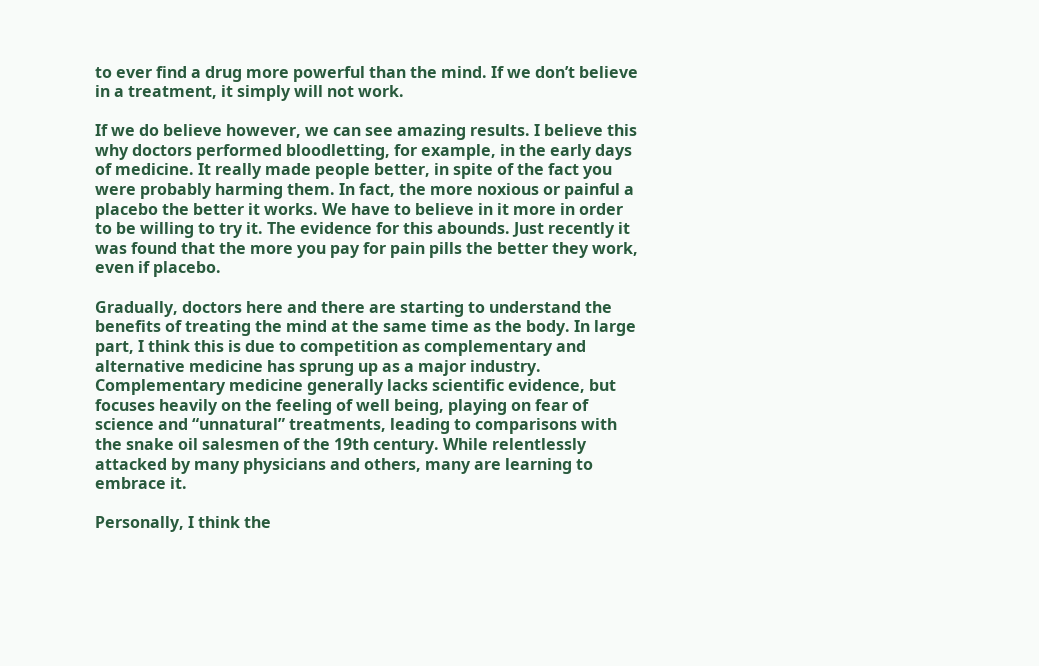to ever find a drug more powerful than the mind. If we don’t believe in a treatment, it simply will not work.

If we do believe however, we can see amazing results. I believe this why doctors performed bloodletting, for example, in the early days of medicine. It really made people better, in spite of the fact you were probably harming them. In fact, the more noxious or painful a placebo the better it works. We have to believe in it more in order to be willing to try it. The evidence for this abounds. Just recently it was found that the more you pay for pain pills the better they work, even if placebo.

Gradually, doctors here and there are starting to understand the benefits of treating the mind at the same time as the body. In large part, I think this is due to competition as complementary and alternative medicine has sprung up as a major industry. Complementary medicine generally lacks scientific evidence, but focuses heavily on the feeling of well being, playing on fear of science and “unnatural” treatments, leading to comparisons with the snake oil salesmen of the 19th century. While relentlessly attacked by many physicians and others, many are learning to embrace it.

Personally, I think the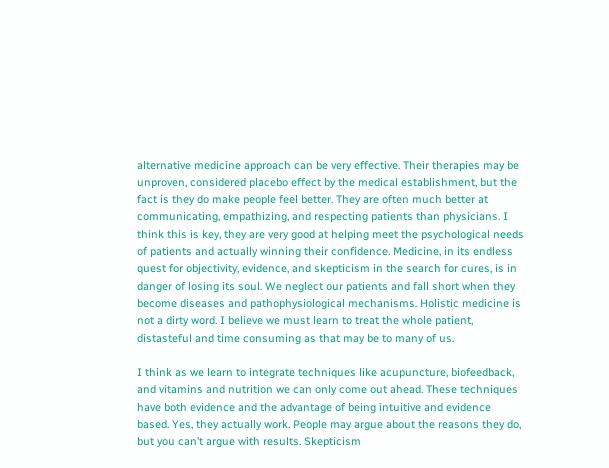alternative medicine approach can be very effective. Their therapies may be unproven, considered placebo effect by the medical establishment, but the fact is they do make people feel better. They are often much better at communicating, empathizing, and respecting patients than physicians. I think this is key, they are very good at helping meet the psychological needs of patients and actually winning their confidence. Medicine, in its endless quest for objectivity, evidence, and skepticism in the search for cures, is in danger of losing its soul. We neglect our patients and fall short when they become diseases and pathophysiological mechanisms. Holistic medicine is not a dirty word. I believe we must learn to treat the whole patient, distasteful and time consuming as that may be to many of us.

I think as we learn to integrate techniques like acupuncture, biofeedback, and vitamins and nutrition we can only come out ahead. These techniques have both evidence and the advantage of being intuitive and evidence based. Yes, they actually work. People may argue about the reasons they do, but you can’t argue with results. Skepticism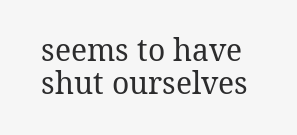seems to have shut ourselves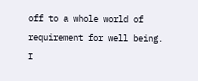off to a whole world of requirement for well being. I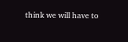think we will have to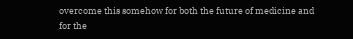overcome this somehow for both the future of medicine and for the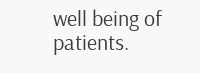well being of patients.